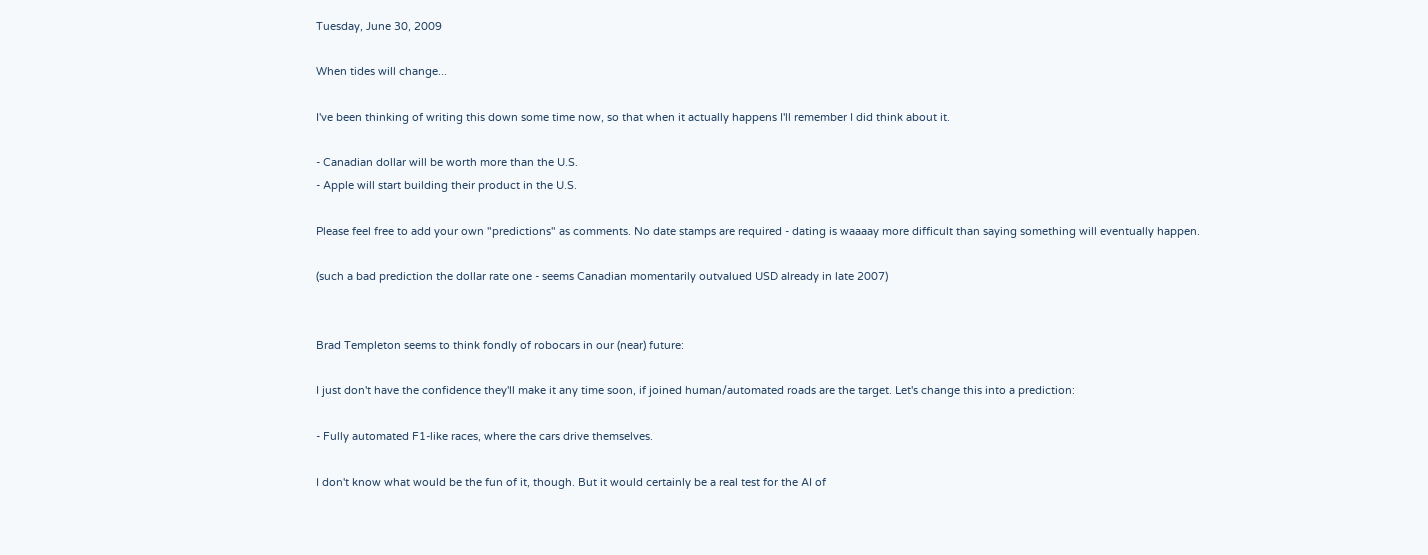Tuesday, June 30, 2009

When tides will change...

I've been thinking of writing this down some time now, so that when it actually happens I'll remember I did think about it.

- Canadian dollar will be worth more than the U.S.
- Apple will start building their product in the U.S.

Please feel free to add your own "predictions" as comments. No date stamps are required - dating is waaaay more difficult than saying something will eventually happen.

(such a bad prediction the dollar rate one - seems Canadian momentarily outvalued USD already in late 2007)


Brad Templeton seems to think fondly of robocars in our (near) future:

I just don't have the confidence they'll make it any time soon, if joined human/automated roads are the target. Let's change this into a prediction:

- Fully automated F1-like races, where the cars drive themselves.

I don't know what would be the fun of it, though. But it would certainly be a real test for the AI of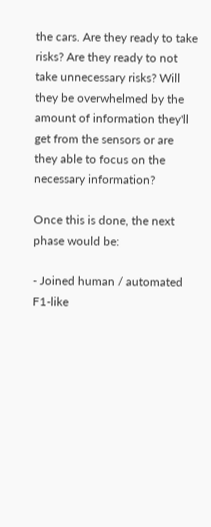the cars. Are they ready to take risks? Are they ready to not take unnecessary risks? Will they be overwhelmed by the amount of information they'll get from the sensors or are they able to focus on the necessary information?

Once this is done, the next phase would be:

- Joined human / automated F1-like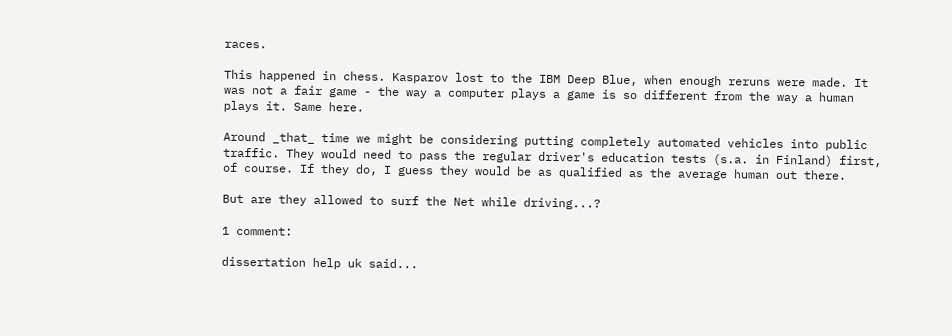races.

This happened in chess. Kasparov lost to the IBM Deep Blue, when enough reruns were made. It was not a fair game - the way a computer plays a game is so different from the way a human plays it. Same here.

Around _that_ time we might be considering putting completely automated vehicles into public traffic. They would need to pass the regular driver's education tests (s.a. in Finland) first, of course. If they do, I guess they would be as qualified as the average human out there.

But are they allowed to surf the Net while driving...?

1 comment:

dissertation help uk said...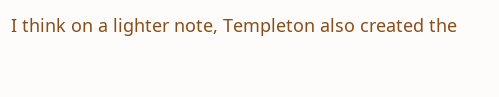I think on a lighter note, Templeton also created the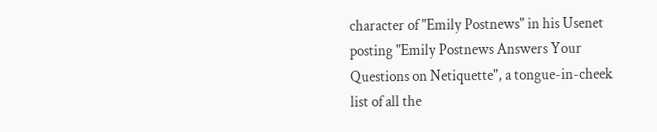character of "Emily Postnews" in his Usenet posting "Emily Postnews Answers Your Questions on Netiquette", a tongue-in-cheek list of all the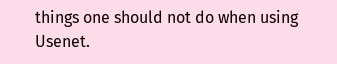things one should not do when using Usenet.